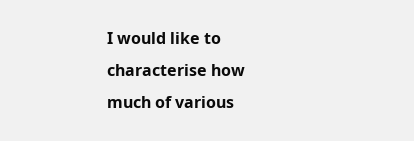I would like to characterise how much of various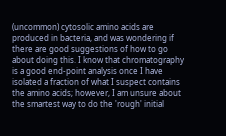(uncommon) cytosolic amino acids are produced in bacteria, and was wondering if there are good suggestions of how to go about doing this. I know that chromatography is a good end-point analysis once I have isolated a fraction of what I suspect contains the amino acids; however, I am unsure about the smartest way to do the 'rough' initial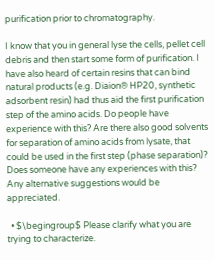purification prior to chromatography.

I know that you in general lyse the cells, pellet cell debris and then start some form of purification. I have also heard of certain resins that can bind natural products (e.g. Diaion® HP20, synthetic adsorbent resin) had thus aid the first purification step of the amino acids. Do people have experience with this? Are there also good solvents for separation of amino acids from lysate, that could be used in the first step (phase separation)? Does someone have any experiences with this? Any alternative suggestions would be appreciated.

  • $\begingroup$ Please clarify what you are trying to characterize.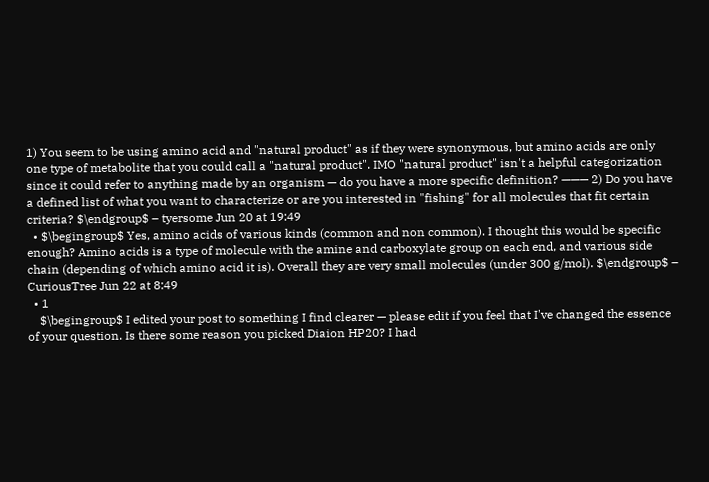1) You seem to be using amino acid and "natural product" as if they were synonymous, but amino acids are only one type of metabolite that you could call a "natural product". IMO "natural product" isn't a helpful categorization since it could refer to anything made by an organism — do you have a more specific definition? ——— 2) Do you have a defined list of what you want to characterize or are you interested in "fishing" for all molecules that fit certain criteria? $\endgroup$ – tyersome Jun 20 at 19:49
  • $\begingroup$ Yes, amino acids of various kinds (common and non common). I thought this would be specific enough? Amino acids is a type of molecule with the amine and carboxylate group on each end, and various side chain (depending of which amino acid it is). Overall they are very small molecules (under 300 g/mol). $\endgroup$ – CuriousTree Jun 22 at 8:49
  • 1
    $\begingroup$ I edited your post to something I find clearer — please edit if you feel that I've changed the essence of your question. Is there some reason you picked Diaion HP20? I had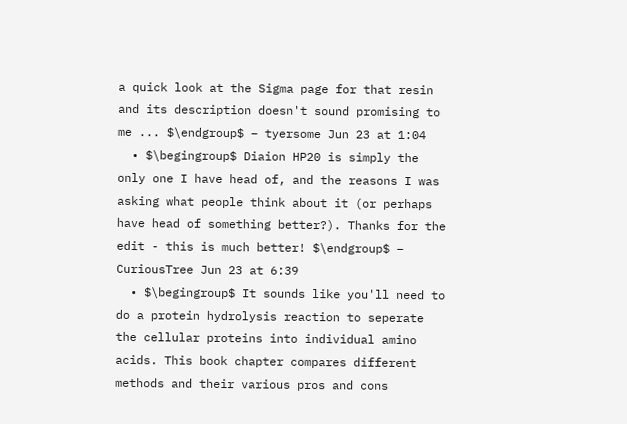a quick look at the Sigma page for that resin and its description doesn't sound promising to me ... $\endgroup$ – tyersome Jun 23 at 1:04
  • $\begingroup$ Diaion HP20 is simply the only one I have head of, and the reasons I was asking what people think about it (or perhaps have head of something better?). Thanks for the edit - this is much better! $\endgroup$ – CuriousTree Jun 23 at 6:39
  • $\begingroup$ It sounds like you'll need to do a protein hydrolysis reaction to seperate the cellular proteins into individual amino acids. This book chapter compares different methods and their various pros and cons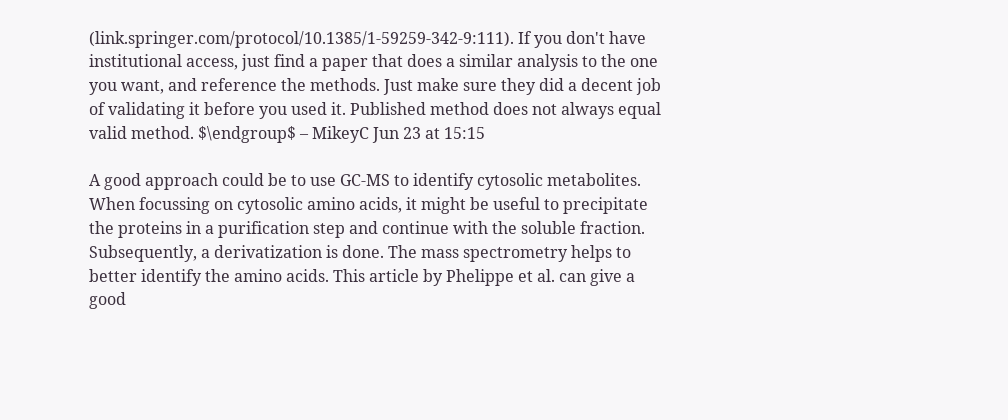(link.springer.com/protocol/10.1385/1-59259-342-9:111). If you don't have institutional access, just find a paper that does a similar analysis to the one you want, and reference the methods. Just make sure they did a decent job of validating it before you used it. Published method does not always equal valid method. $\endgroup$ – MikeyC Jun 23 at 15:15

A good approach could be to use GC-MS to identify cytosolic metabolites. When focussing on cytosolic amino acids, it might be useful to precipitate the proteins in a purification step and continue with the soluble fraction. Subsequently, a derivatization is done. The mass spectrometry helps to better identify the amino acids. This article by Phelippe et al. can give a good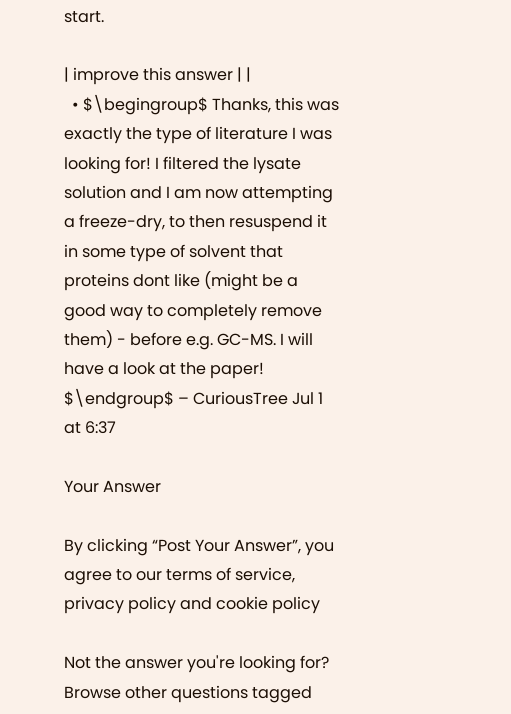start.

| improve this answer | |
  • $\begingroup$ Thanks, this was exactly the type of literature I was looking for! I filtered the lysate solution and I am now attempting a freeze-dry, to then resuspend it in some type of solvent that proteins dont like (might be a good way to completely remove them) - before e.g. GC-MS. I will have a look at the paper! $\endgroup$ – CuriousTree Jul 1 at 6:37

Your Answer

By clicking “Post Your Answer”, you agree to our terms of service, privacy policy and cookie policy

Not the answer you're looking for? Browse other questions tagged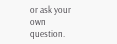or ask your own question.